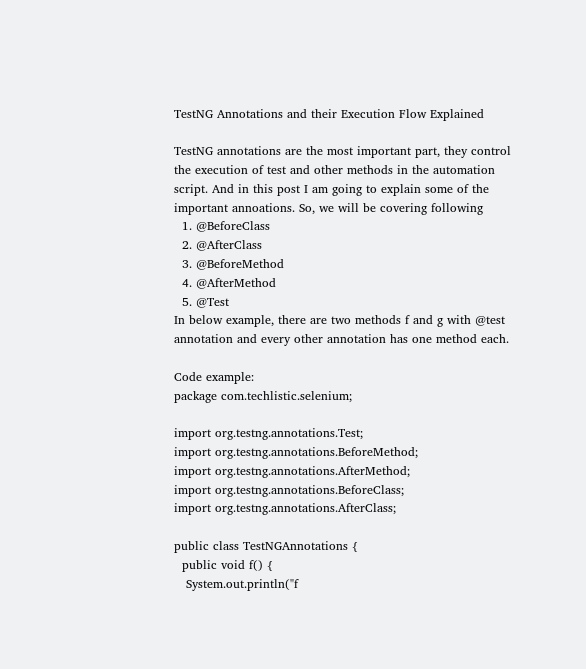TestNG Annotations and their Execution Flow Explained

TestNG annotations are the most important part, they control the execution of test and other methods in the automation script. And in this post I am going to explain some of the important annoations. So, we will be covering following
  1. @BeforeClass
  2. @AfterClass
  3. @BeforeMethod
  4. @AfterMethod
  5. @Test
In below example, there are two methods f and g with @test annotation and every other annotation has one method each.

Code example:
package com.techlistic.selenium;

import org.testng.annotations.Test;
import org.testng.annotations.BeforeMethod;
import org.testng.annotations.AfterMethod;
import org.testng.annotations.BeforeClass;
import org.testng.annotations.AfterClass;

public class TestNGAnnotations {
  public void f() {
   System.out.println("f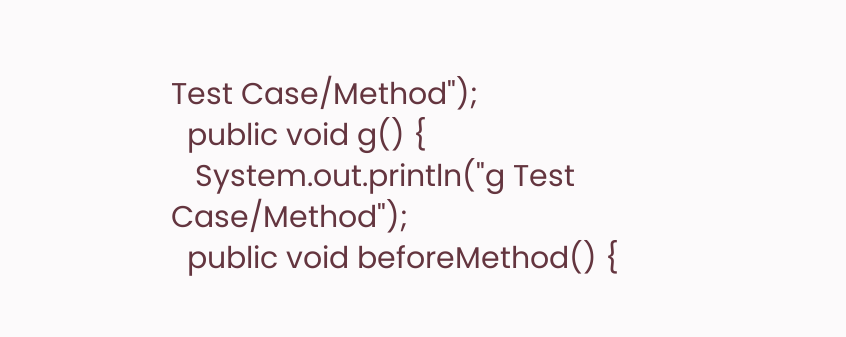Test Case/Method");
  public void g() {
   System.out.println("g Test Case/Method");
  public void beforeMethod() {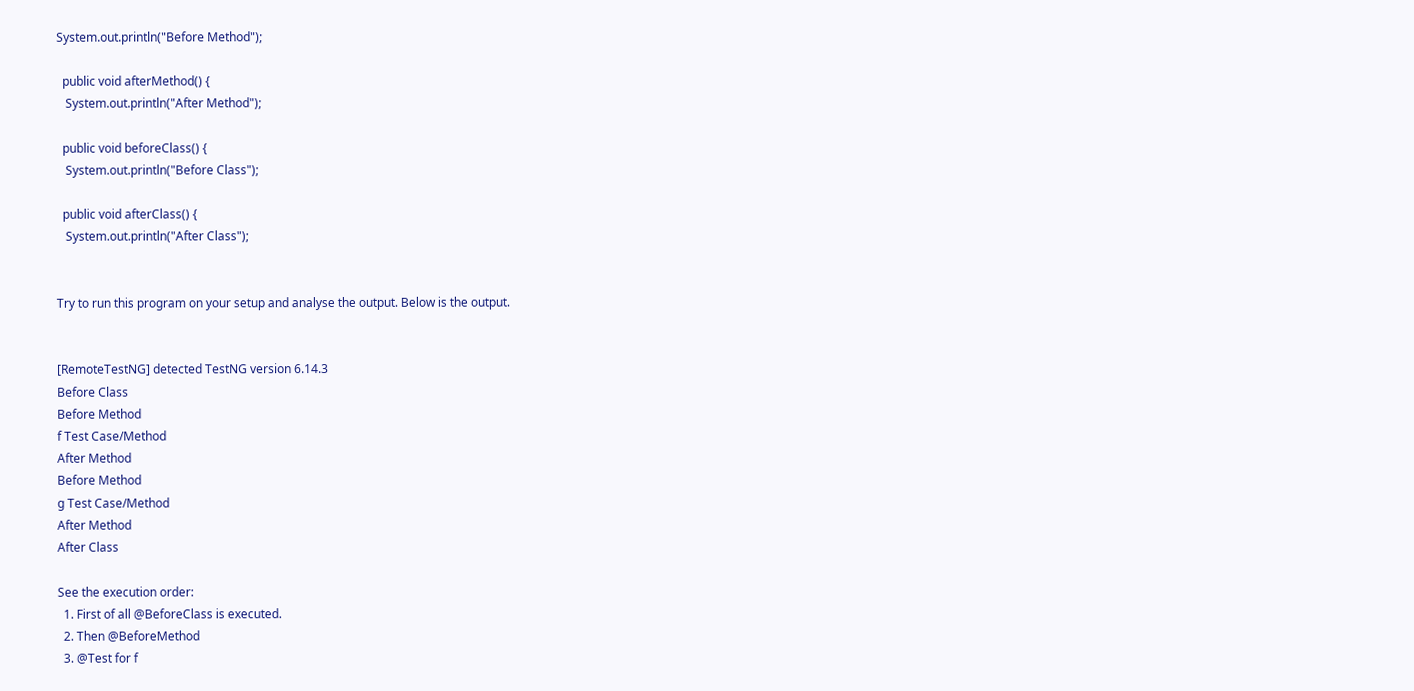System.out.println("Before Method");

  public void afterMethod() {
   System.out.println("After Method");

  public void beforeClass() {
   System.out.println("Before Class");

  public void afterClass() {
   System.out.println("After Class");


Try to run this program on your setup and analyse the output. Below is the output.


[RemoteTestNG] detected TestNG version 6.14.3
Before Class
Before Method
f Test Case/Method
After Method
Before Method
g Test Case/Method
After Method
After Class

See the execution order:
  1. First of all @BeforeClass is executed.
  2. Then @BeforeMethod
  3. @Test for f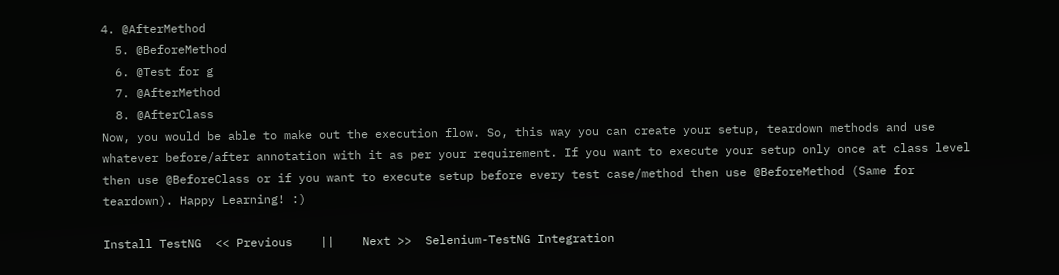4. @AfterMethod
  5. @BeforeMethod
  6. @Test for g
  7. @AfterMethod
  8. @AfterClass
Now, you would be able to make out the execution flow. So, this way you can create your setup, teardown methods and use whatever before/after annotation with it as per your requirement. If you want to execute your setup only once at class level then use @BeforeClass or if you want to execute setup before every test case/method then use @BeforeMethod (Same for teardown). Happy Learning! :)

Install TestNG  << Previous    ||    Next >>  Selenium-TestNG Integration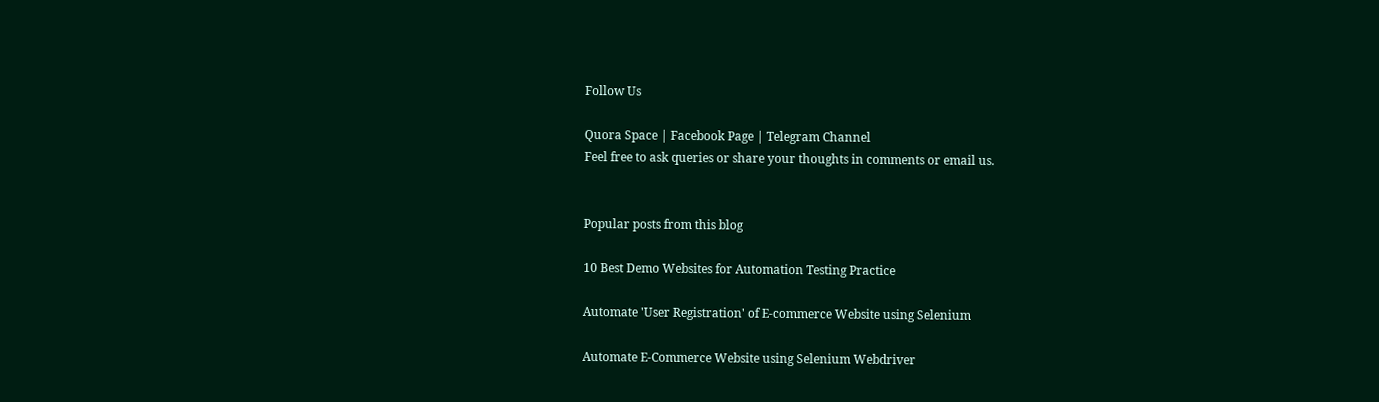Follow Us

Quora Space | Facebook Page | Telegram Channel
Feel free to ask queries or share your thoughts in comments or email us.


Popular posts from this blog

10 Best Demo Websites for Automation Testing Practice

Automate 'User Registration' of E-commerce Website using Selenium

Automate E-Commerce Website using Selenium Webdriver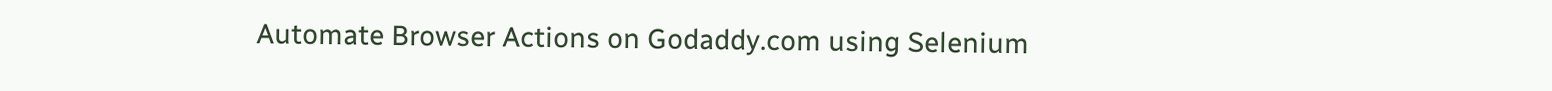Automate Browser Actions on Godaddy.com using Selenium